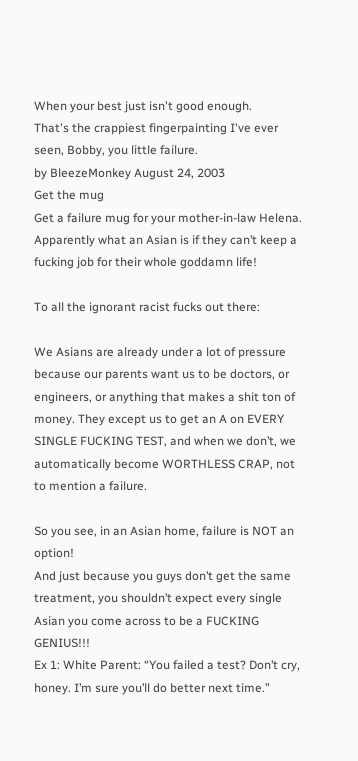When your best just isn't good enough.
That's the crappiest fingerpainting I've ever seen, Bobby, you little failure.
by BleezeMonkey August 24, 2003
Get the mug
Get a failure mug for your mother-in-law Helena.
Apparently what an Asian is if they can’t keep a fucking job for their whole goddamn life!

To all the ignorant racist fucks out there:

We Asians are already under a lot of pressure because our parents want us to be doctors, or engineers, or anything that makes a shit ton of money. They except us to get an A on EVERY SINGLE FUCKING TEST, and when we don’t, we automatically become WORTHLESS CRAP, not to mention a failure.

So you see, in an Asian home, failure is NOT an option!
And just because you guys don’t get the same treatment, you shouldn’t expect every single Asian you come across to be a FUCKING GENIUS!!!
Ex 1: White Parent: “You failed a test? Don’t cry, honey. I’m sure you’ll do better next time.”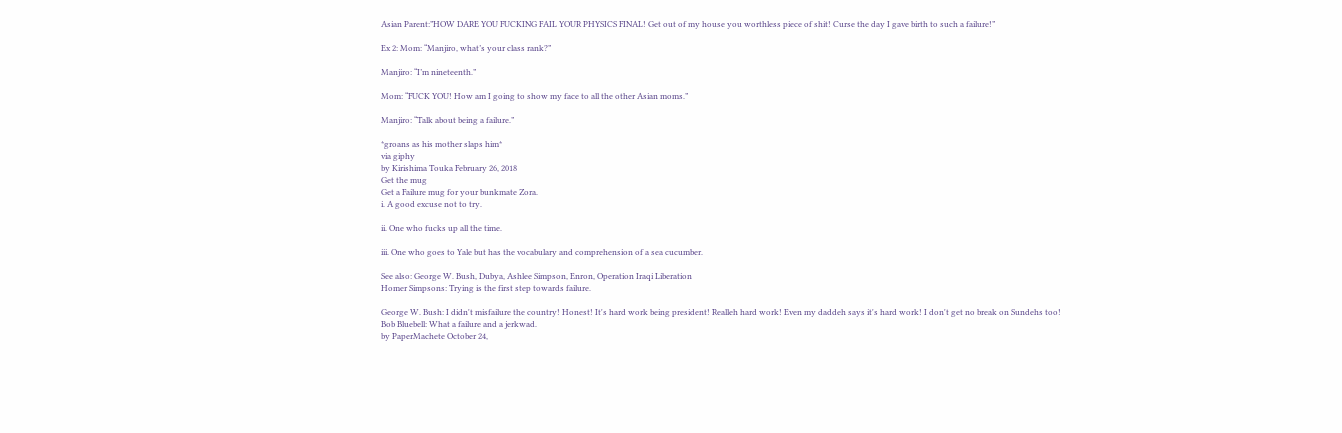Asian Parent:”HOW DARE YOU FUCKING FAIL YOUR PHYSICS FINAL! Get out of my house you worthless piece of shit! Curse the day I gave birth to such a failure!”

Ex 2: Mom: “Manjiro, what’s your class rank?”

Manjiro: “I’m nineteenth.”

Mom: “FUCK YOU! How am I going to show my face to all the other Asian moms.”

Manjiro: “Talk about being a failure.”

*groans as his mother slaps him*
via giphy
by Kirishima Touka February 26, 2018
Get the mug
Get a Failure mug for your bunkmate Zora.
i. A good excuse not to try.

ii. One who fucks up all the time.

iii. One who goes to Yale but has the vocabulary and comprehension of a sea cucumber.

See also: George W. Bush, Dubya, Ashlee Simpson, Enron, Operation Iraqi Liberation
Homer Simpsons: Trying is the first step towards failure.

George W. Bush: I didn't misfailure the country! Honest! It's hard work being president! Realleh hard work! Even my daddeh says it's hard work! I don't get no break on Sundehs too!
Bob Bluebell: What a failure and a jerkwad.
by PaperMachete October 24,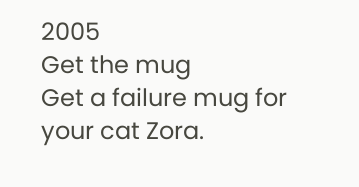2005
Get the mug
Get a failure mug for your cat Zora.